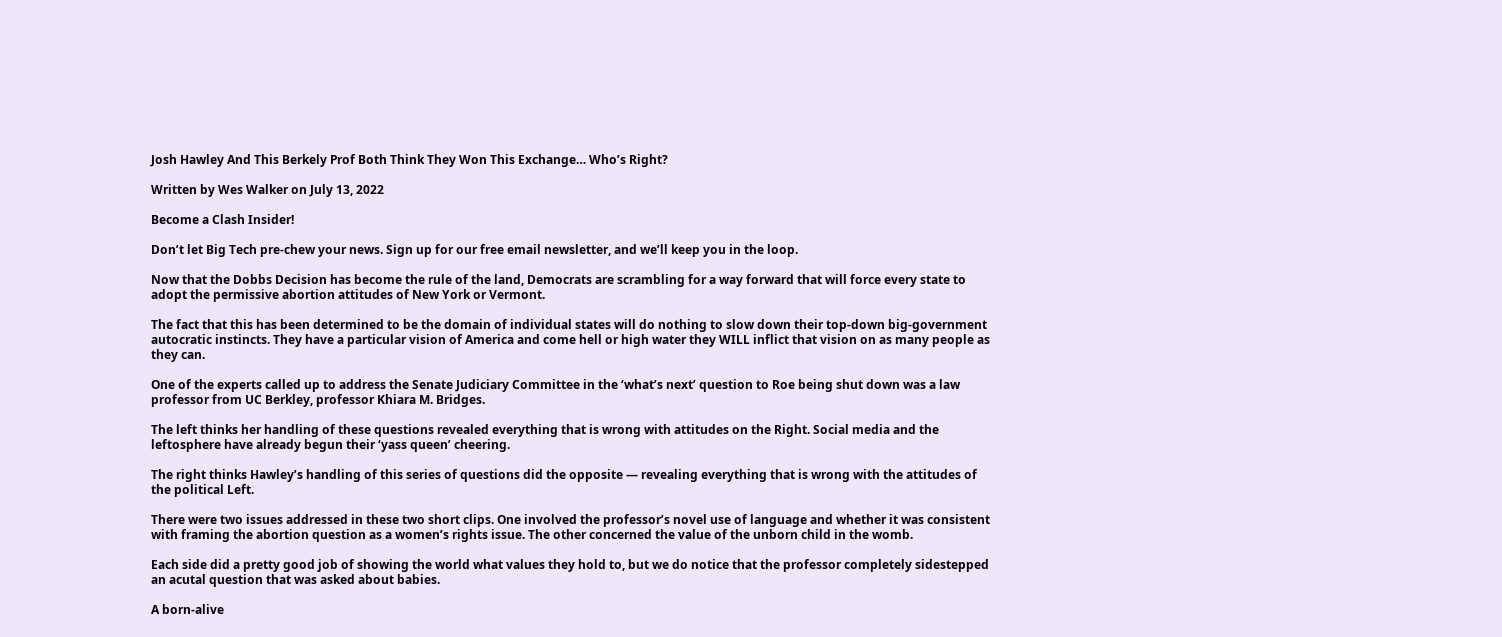Josh Hawley And This Berkely Prof Both Think They Won This Exchange… Who’s Right?

Written by Wes Walker on July 13, 2022

Become a Clash Insider!

Don’t let Big Tech pre-chew your news. Sign up for our free email newsletter, and we’ll keep you in the loop.

Now that the Dobbs Decision has become the rule of the land, Democrats are scrambling for a way forward that will force every state to adopt the permissive abortion attitudes of New York or Vermont.

The fact that this has been determined to be the domain of individual states will do nothing to slow down their top-down big-government autocratic instincts. They have a particular vision of America and come hell or high water they WILL inflict that vision on as many people as they can.

One of the experts called up to address the Senate Judiciary Committee in the ‘what’s next’ question to Roe being shut down was a law professor from UC Berkley, professor Khiara M. Bridges.

The left thinks her handling of these questions revealed everything that is wrong with attitudes on the Right. Social media and the leftosphere have already begun their ‘yass queen’ cheering.

The right thinks Hawley’s handling of this series of questions did the opposite — revealing everything that is wrong with the attitudes of the political Left.

There were two issues addressed in these two short clips. One involved the professor’s novel use of language and whether it was consistent with framing the abortion question as a women’s rights issue. The other concerned the value of the unborn child in the womb.

Each side did a pretty good job of showing the world what values they hold to, but we do notice that the professor completely sidestepped an acutal question that was asked about babies.

A born-alive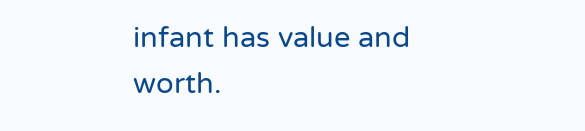infant has value and worth.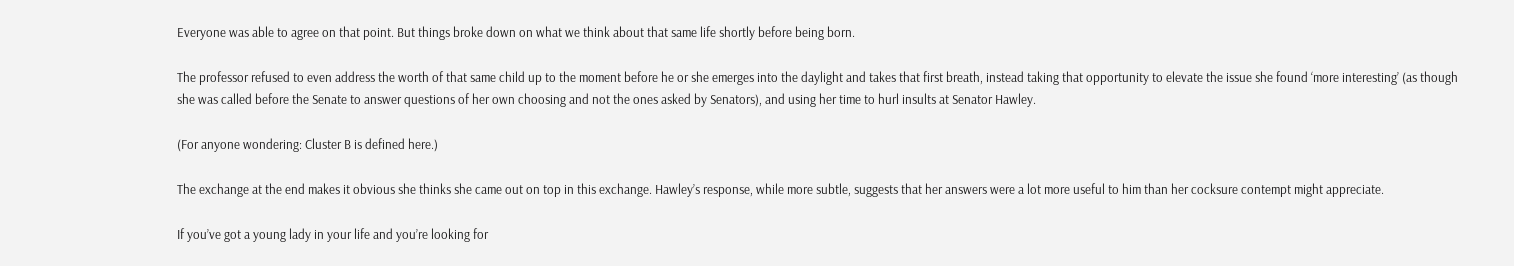Everyone was able to agree on that point. But things broke down on what we think about that same life shortly before being born.

The professor refused to even address the worth of that same child up to the moment before he or she emerges into the daylight and takes that first breath, instead taking that opportunity to elevate the issue she found ‘more interesting’ (as though she was called before the Senate to answer questions of her own choosing and not the ones asked by Senators), and using her time to hurl insults at Senator Hawley.

(For anyone wondering: Cluster B is defined here.)

The exchange at the end makes it obvious she thinks she came out on top in this exchange. Hawley’s response, while more subtle, suggests that her answers were a lot more useful to him than her cocksure contempt might appreciate.

If you’ve got a young lady in your life and you’re looking for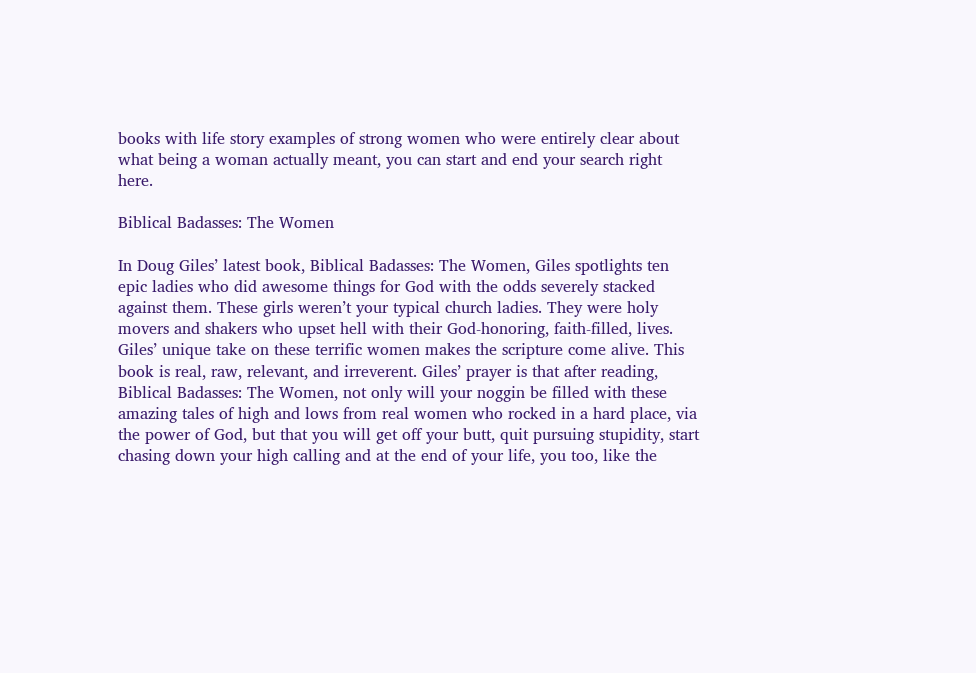books with life story examples of strong women who were entirely clear about what being a woman actually meant, you can start and end your search right here.

Biblical Badasses: The Women

In Doug Giles’ latest book, Biblical Badasses: The Women, Giles spotlights ten epic ladies who did awesome things for God with the odds severely stacked against them. These girls weren’t your typical church ladies. They were holy movers and shakers who upset hell with their God-honoring, faith-filled, lives. Giles’ unique take on these terrific women makes the scripture come alive. This book is real, raw, relevant, and irreverent. Giles’ prayer is that after reading, Biblical Badasses: The Women, not only will your noggin be filled with these amazing tales of high and lows from real women who rocked in a hard place, via the power of God, but that you will get off your butt, quit pursuing stupidity, start chasing down your high calling and at the end of your life, you too, like the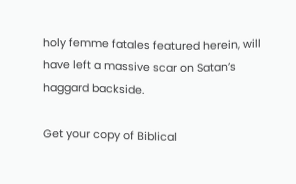holy femme fatales featured herein, will have left a massive scar on Satan’s haggard backside.

Get your copy of Biblical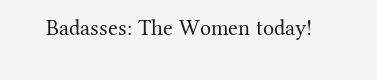Badasses: The Women today!